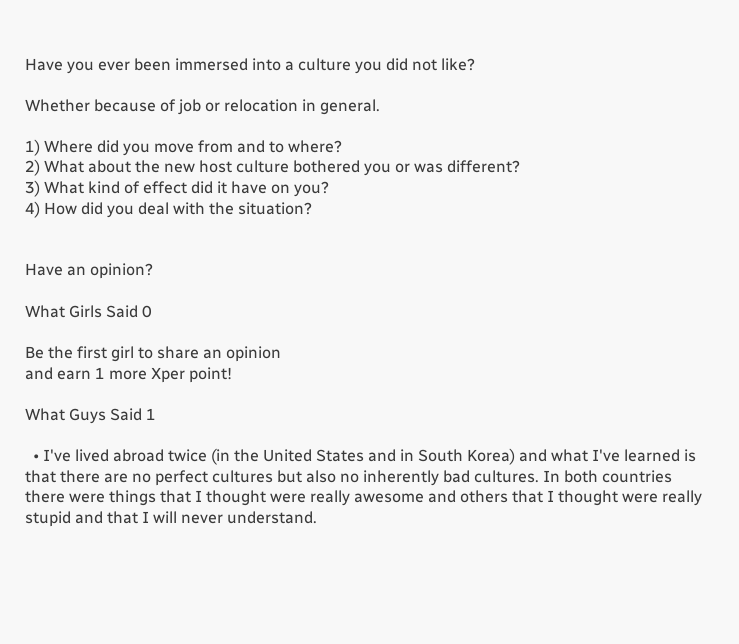Have you ever been immersed into a culture you did not like?

Whether because of job or relocation in general.

1) Where did you move from and to where?
2) What about the new host culture bothered you or was different?
3) What kind of effect did it have on you?
4) How did you deal with the situation?


Have an opinion?

What Girls Said 0

Be the first girl to share an opinion
and earn 1 more Xper point!

What Guys Said 1

  • I've lived abroad twice (in the United States and in South Korea) and what I've learned is that there are no perfect cultures but also no inherently bad cultures. In both countries there were things that I thought were really awesome and others that I thought were really stupid and that I will never understand.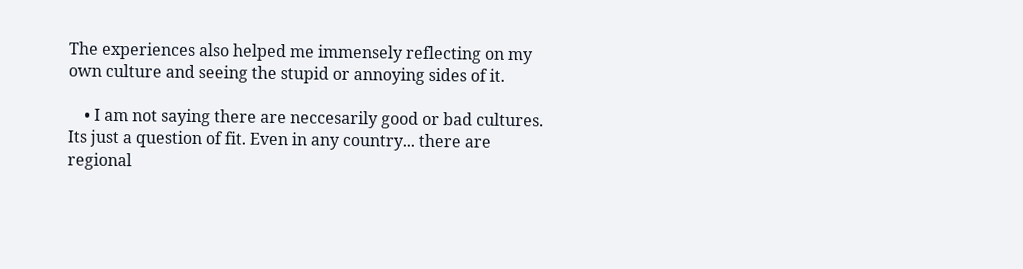The experiences also helped me immensely reflecting on my own culture and seeing the stupid or annoying sides of it.

    • I am not saying there are neccesarily good or bad cultures. Its just a question of fit. Even in any country... there are regional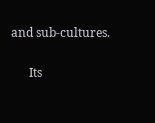and sub-cultures.

      Its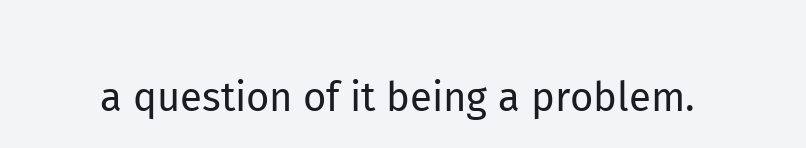a question of it being a problem.